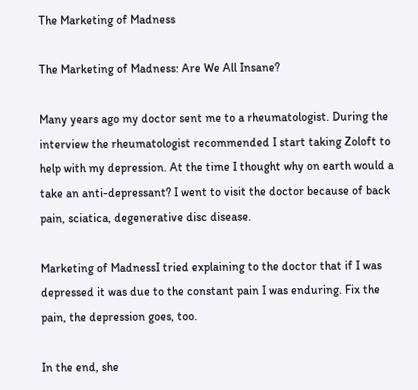The Marketing of Madness

The Marketing of Madness: Are We All Insane?

Many years ago my doctor sent me to a rheumatologist. During the interview the rheumatologist recommended I start taking Zoloft to help with my depression. At the time I thought why on earth would a take an anti-depressant? I went to visit the doctor because of back pain, sciatica, degenerative disc disease.

Marketing of MadnessI tried explaining to the doctor that if I was depressed it was due to the constant pain I was enduring. Fix the pain, the depression goes, too.

In the end, she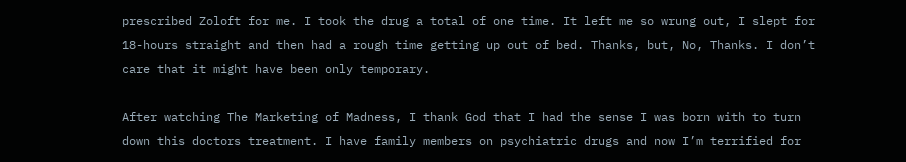prescribed Zoloft for me. I took the drug a total of one time. It left me so wrung out, I slept for 18-hours straight and then had a rough time getting up out of bed. Thanks, but, No, Thanks. I don’t care that it might have been only temporary.

After watching The Marketing of Madness, I thank God that I had the sense I was born with to turn down this doctors treatment. I have family members on psychiatric drugs and now I’m terrified for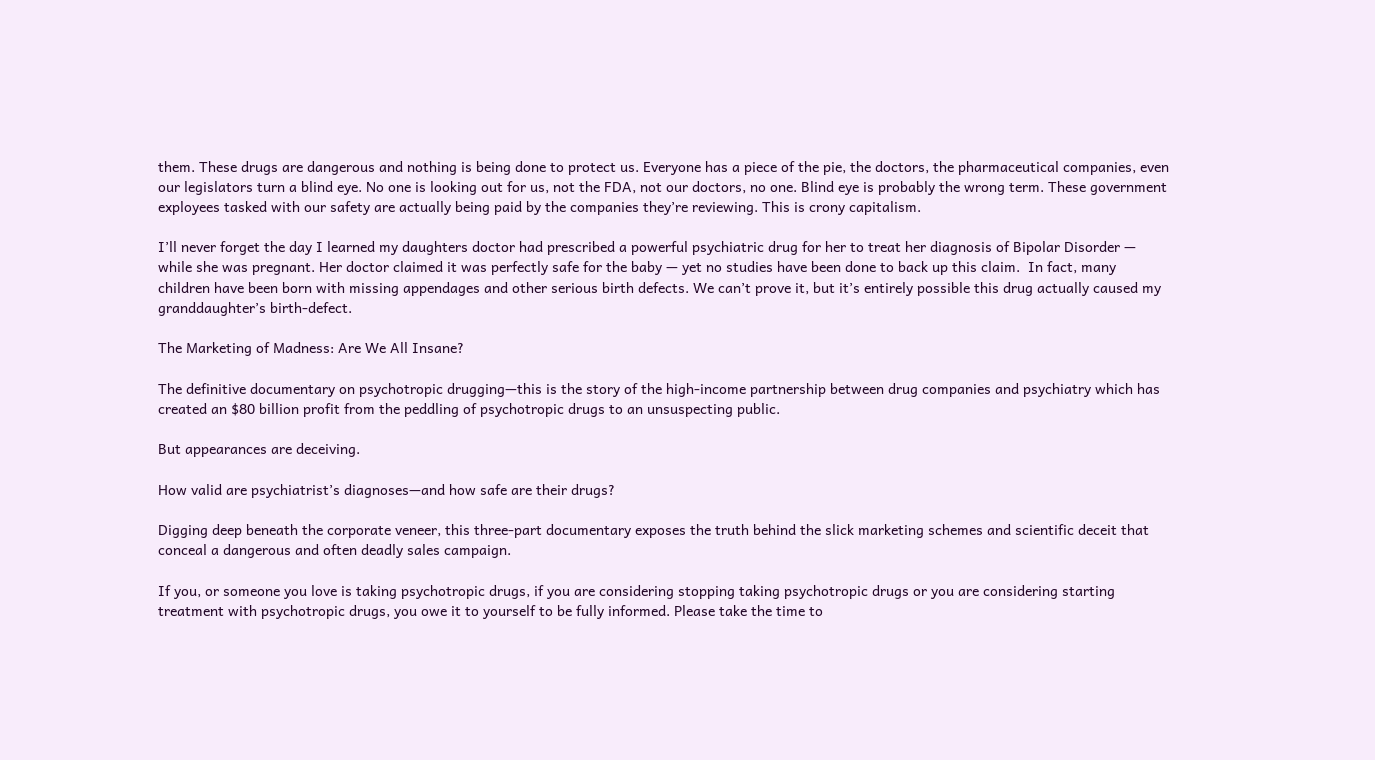them. These drugs are dangerous and nothing is being done to protect us. Everyone has a piece of the pie, the doctors, the pharmaceutical companies, even our legislators turn a blind eye. No one is looking out for us, not the FDA, not our doctors, no one. Blind eye is probably the wrong term. These government exployees tasked with our safety are actually being paid by the companies they’re reviewing. This is crony capitalism.

I’ll never forget the day I learned my daughters doctor had prescribed a powerful psychiatric drug for her to treat her diagnosis of Bipolar Disorder — while she was pregnant. Her doctor claimed it was perfectly safe for the baby — yet no studies have been done to back up this claim.  In fact, many children have been born with missing appendages and other serious birth defects. We can’t prove it, but it’s entirely possible this drug actually caused my granddaughter’s birth-defect.

The Marketing of Madness: Are We All Insane?

The definitive documentary on psychotropic drugging—this is the story of the high-income partnership between drug companies and psychiatry which has created an $80 billion profit from the peddling of psychotropic drugs to an unsuspecting public.

But appearances are deceiving.

How valid are psychiatrist’s diagnoses—and how safe are their drugs?

Digging deep beneath the corporate veneer, this three-part documentary exposes the truth behind the slick marketing schemes and scientific deceit that conceal a dangerous and often deadly sales campaign.

If you, or someone you love is taking psychotropic drugs, if you are considering stopping taking psychotropic drugs or you are considering starting treatment with psychotropic drugs, you owe it to yourself to be fully informed. Please take the time to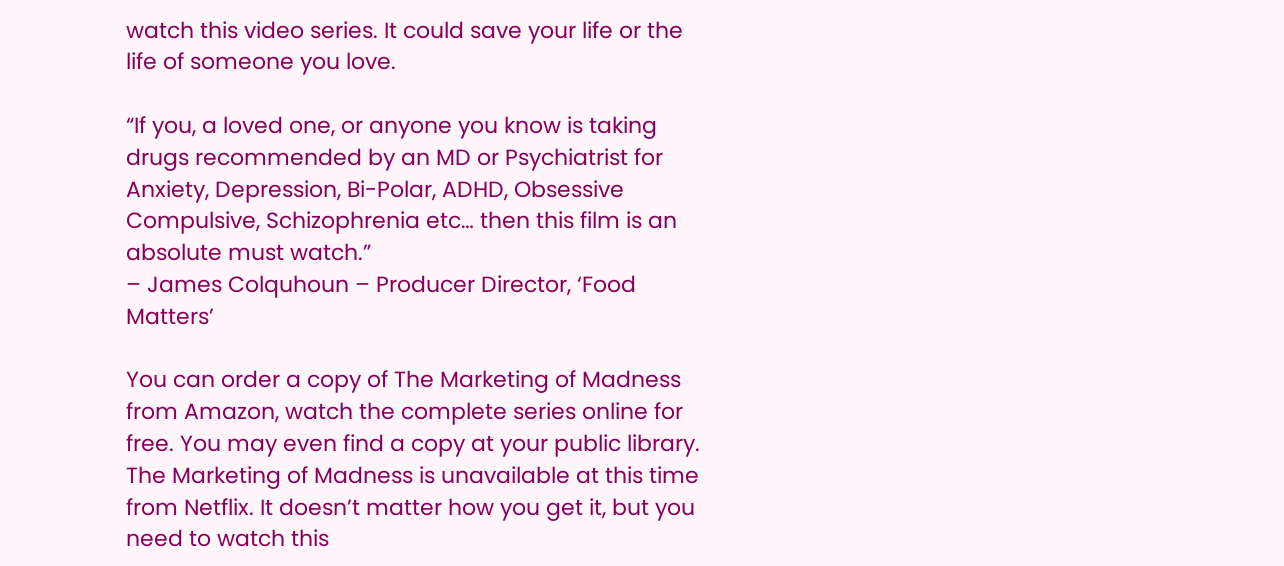watch this video series. It could save your life or the life of someone you love.

“If you, a loved one, or anyone you know is taking drugs recommended by an MD or Psychiatrist for Anxiety, Depression, Bi-Polar, ADHD, Obsessive Compulsive, Schizophrenia etc… then this film is an absolute must watch.”
– James Colquhoun – Producer Director, ‘Food Matters’

You can order a copy of The Marketing of Madness from Amazon, watch the complete series online for free. You may even find a copy at your public library. The Marketing of Madness is unavailable at this time from Netflix. It doesn’t matter how you get it, but you need to watch this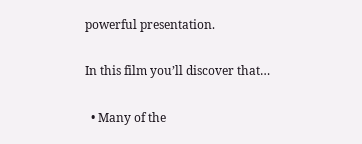powerful presentation.

In this film you’ll discover that…

  • Many of the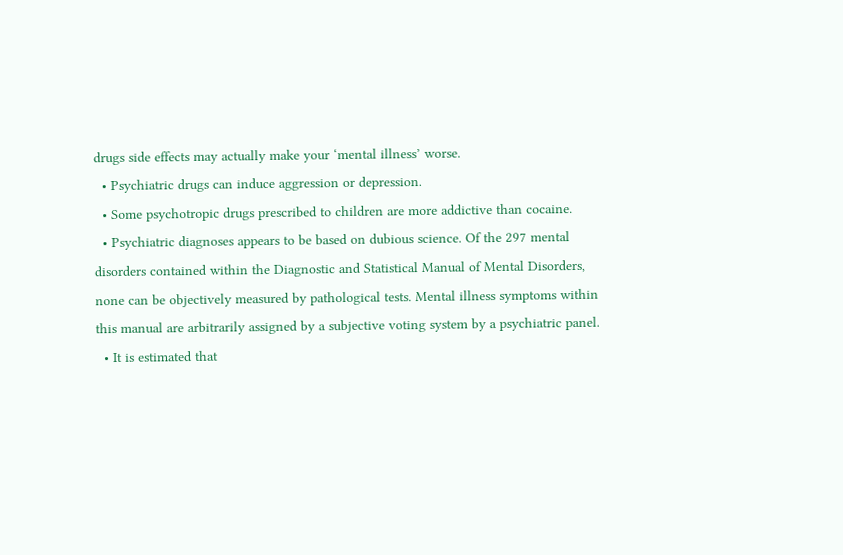drugs side effects may actually make your ‘mental illness’ worse.
  • Psychiatric drugs can induce aggression or depression.
  • Some psychotropic drugs prescribed to children are more addictive than cocaine.
  • Psychiatric diagnoses appears to be based on dubious science. Of the 297 mental disorders contained within the Diagnostic and Statistical Manual of Mental Disorders, none can be objectively measured by pathological tests. Mental illness symptoms within this manual are arbitrarily assigned by a subjective voting system by a psychiatric panel.
  • It is estimated that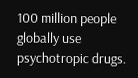100 million people globally use psychotropic drugs.